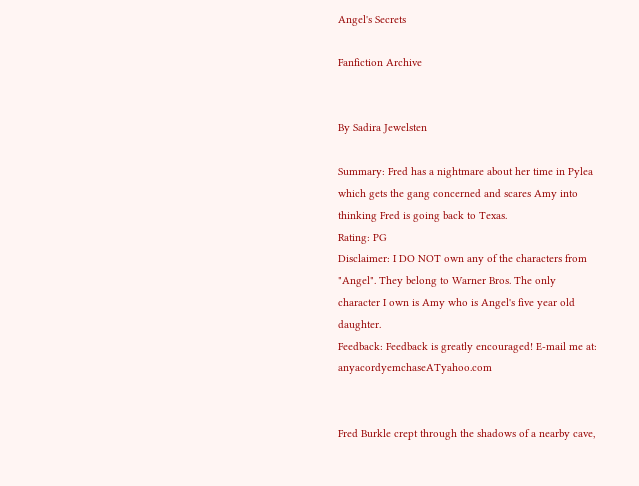Angel's Secrets

Fanfiction Archive


By Sadira Jewelsten

Summary: Fred has a nightmare about her time in Pylea which gets the gang concerned and scares Amy into thinking Fred is going back to Texas.
Rating: PG
Disclaimer: I DO NOT own any of the characters from "Angel". They belong to Warner Bros. The only character I own is Amy who is Angel's five year old daughter.
Feedback: Feedback is greatly encouraged! E-mail me at: anyacordyemchaseATyahoo.com


Fred Burkle crept through the shadows of a nearby cave,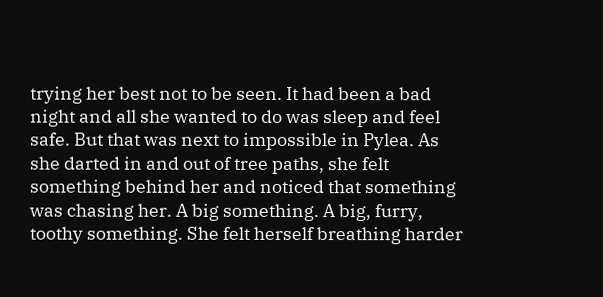trying her best not to be seen. It had been a bad night and all she wanted to do was sleep and feel safe. But that was next to impossible in Pylea. As she darted in and out of tree paths, she felt something behind her and noticed that something was chasing her. A big something. A big, furry, toothy something. She felt herself breathing harder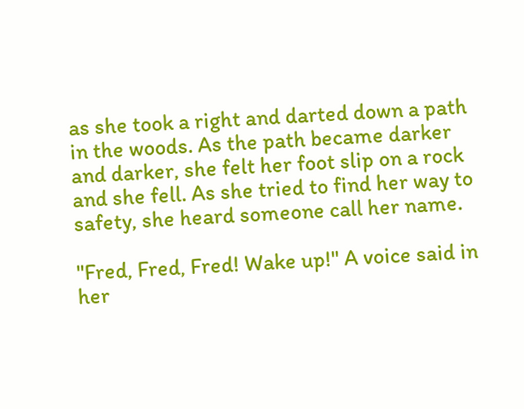as she took a right and darted down a path in the woods. As the path became darker and darker, she felt her foot slip on a rock and she fell. As she tried to find her way to safety, she heard someone call her name.

"Fred, Fred, Fred! Wake up!" A voice said in her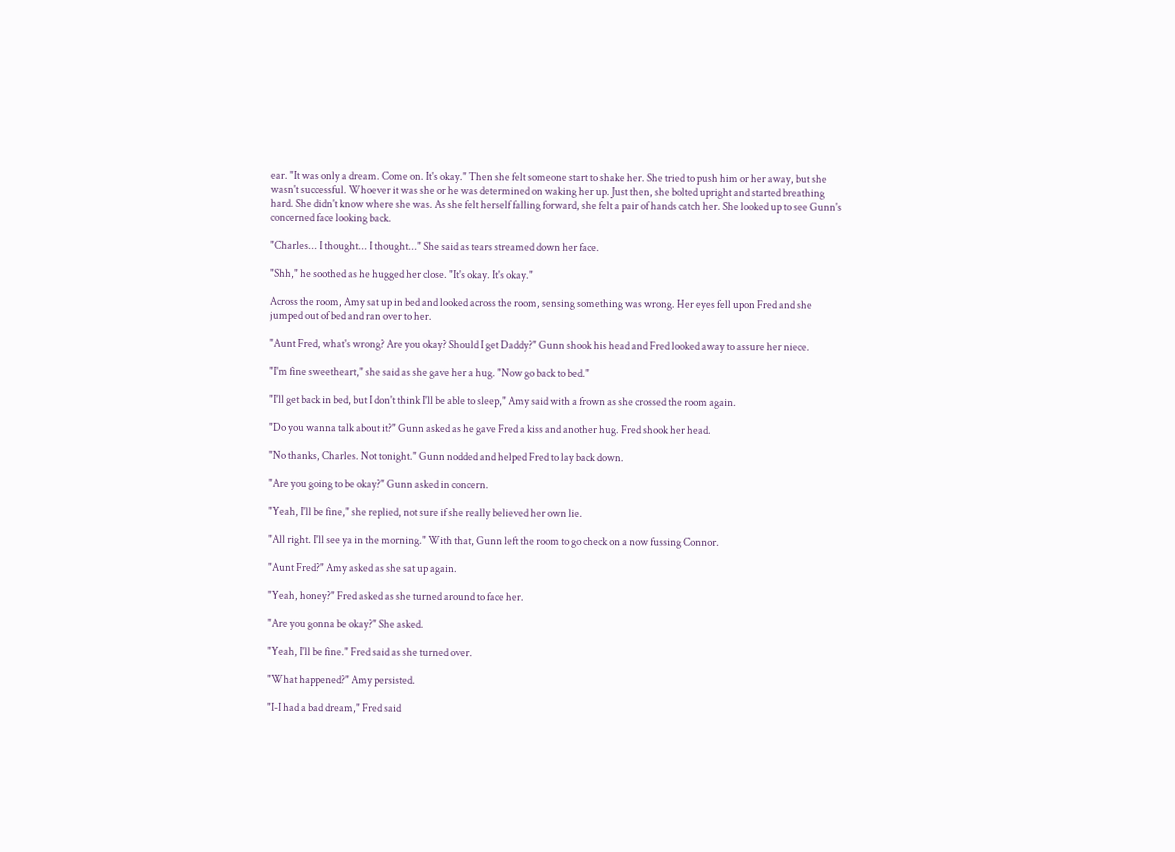ear. "It was only a dream. Come on. It's okay." Then she felt someone start to shake her. She tried to push him or her away, but she wasn't successful. Whoever it was she or he was determined on waking her up. Just then, she bolted upright and started breathing hard. She didn't know where she was. As she felt herself falling forward, she felt a pair of hands catch her. She looked up to see Gunn's concerned face looking back.

"Charles... I thought... I thought..." She said as tears streamed down her face.

"Shh," he soothed as he hugged her close. "It's okay. It's okay."

Across the room, Amy sat up in bed and looked across the room, sensing something was wrong. Her eyes fell upon Fred and she jumped out of bed and ran over to her.

"Aunt Fred, what's wrong? Are you okay? Should I get Daddy?" Gunn shook his head and Fred looked away to assure her niece.

"I'm fine sweetheart," she said as she gave her a hug. "Now go back to bed."

"I'll get back in bed, but I don't think I'll be able to sleep," Amy said with a frown as she crossed the room again.

"Do you wanna talk about it?" Gunn asked as he gave Fred a kiss and another hug. Fred shook her head.

"No thanks, Charles. Not tonight." Gunn nodded and helped Fred to lay back down.

"Are you going to be okay?" Gunn asked in concern.

"Yeah, I'll be fine," she replied, not sure if she really believed her own lie.

"All right. I'll see ya in the morning." With that, Gunn left the room to go check on a now fussing Connor.

"Aunt Fred?" Amy asked as she sat up again.

"Yeah, honey?" Fred asked as she turned around to face her.

"Are you gonna be okay?" She asked.

"Yeah, I'll be fine." Fred said as she turned over.

"What happened?" Amy persisted.

"I-I had a bad dream," Fred said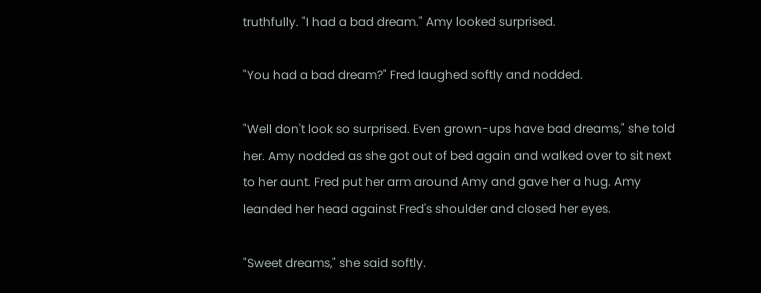truthfully. "I had a bad dream." Amy looked surprised.

"You had a bad dream?" Fred laughed softly and nodded.

"Well don't look so surprised. Even grown-ups have bad dreams," she told her. Amy nodded as she got out of bed again and walked over to sit next to her aunt. Fred put her arm around Amy and gave her a hug. Amy leanded her head against Fred's shoulder and closed her eyes.

"Sweet dreams," she said softly.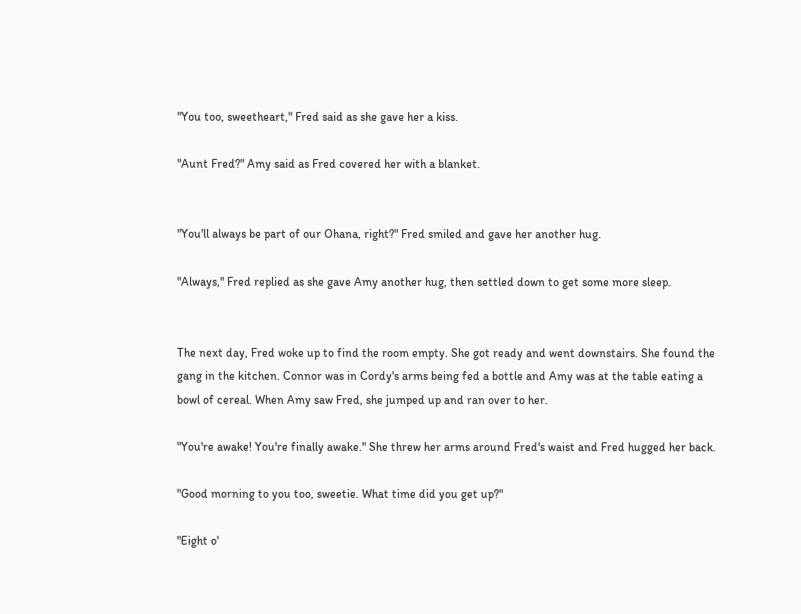"You too, sweetheart," Fred said as she gave her a kiss.

"Aunt Fred?" Amy said as Fred covered her with a blanket.


"You'll always be part of our Ohana, right?" Fred smiled and gave her another hug.

"Always," Fred replied as she gave Amy another hug, then settled down to get some more sleep.


The next day, Fred woke up to find the room empty. She got ready and went downstairs. She found the gang in the kitchen. Connor was in Cordy's arms being fed a bottle and Amy was at the table eating a bowl of cereal. When Amy saw Fred, she jumped up and ran over to her.

"You're awake! You're finally awake." She threw her arms around Fred's waist and Fred hugged her back.

"Good morning to you too, sweetie. What time did you get up?"

"Eight o'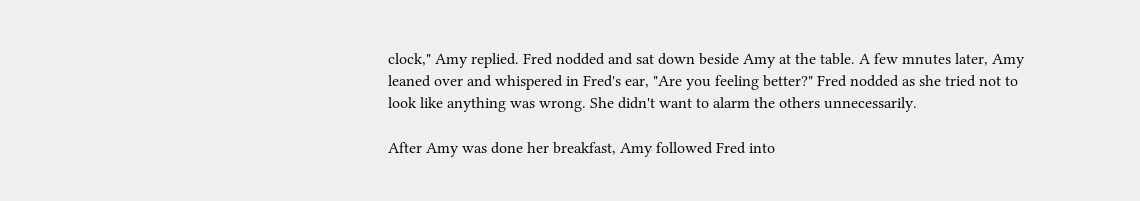clock," Amy replied. Fred nodded and sat down beside Amy at the table. A few mnutes later, Amy leaned over and whispered in Fred's ear, "Are you feeling better?" Fred nodded as she tried not to look like anything was wrong. She didn't want to alarm the others unnecessarily.

After Amy was done her breakfast, Amy followed Fred into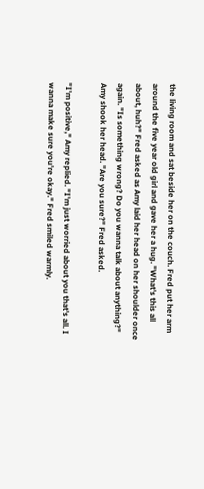the living room and sat beside her on the couch. Fred put her arm around the five year old girl and gave her a hug. "What's this all about, huh?" Fred asked as Amy laid her head on her shoulder once again. "Is something wrong? Do you wanna talk about anything?" Amy shook her head. "Are you sure?" Fred asked.

"I'm positive," Amy replied. "I'm just worried about you that's all. I wanna make sure you're okay." Fred smiled warmly.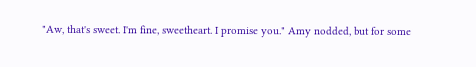"Aw, that's sweet. I'm fine, sweetheart. I promise you." Amy nodded, but for some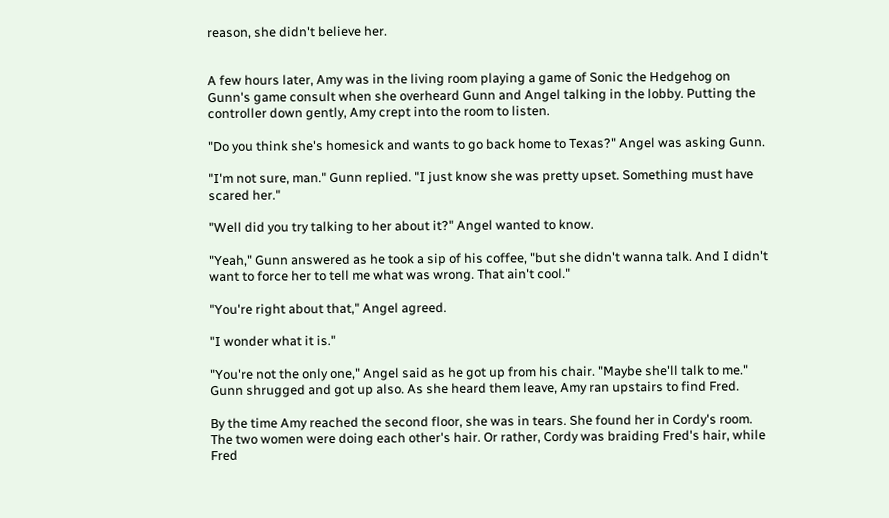reason, she didn't believe her.


A few hours later, Amy was in the living room playing a game of Sonic the Hedgehog on Gunn's game consult when she overheard Gunn and Angel talking in the lobby. Putting the controller down gently, Amy crept into the room to listen.

"Do you think she's homesick and wants to go back home to Texas?" Angel was asking Gunn.

"I'm not sure, man." Gunn replied. "I just know she was pretty upset. Something must have scared her."

"Well did you try talking to her about it?" Angel wanted to know.

"Yeah," Gunn answered as he took a sip of his coffee, "but she didn't wanna talk. And I didn't want to force her to tell me what was wrong. That ain't cool."

"You're right about that," Angel agreed.

"I wonder what it is."

"You're not the only one," Angel said as he got up from his chair. "Maybe she'll talk to me." Gunn shrugged and got up also. As she heard them leave, Amy ran upstairs to find Fred.

By the time Amy reached the second floor, she was in tears. She found her in Cordy's room. The two women were doing each other's hair. Or rather, Cordy was braiding Fred's hair, while Fred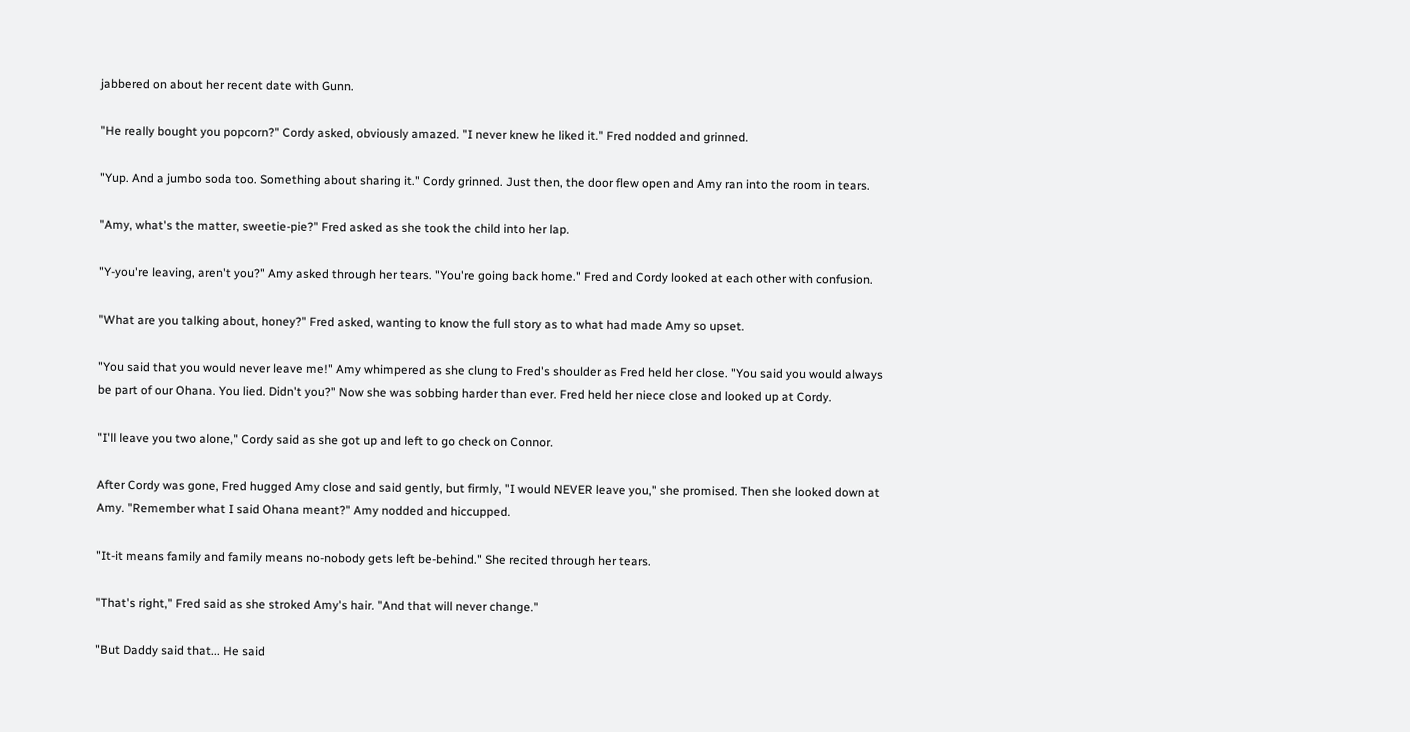jabbered on about her recent date with Gunn.

"He really bought you popcorn?" Cordy asked, obviously amazed. "I never knew he liked it." Fred nodded and grinned.

"Yup. And a jumbo soda too. Something about sharing it." Cordy grinned. Just then, the door flew open and Amy ran into the room in tears.

"Amy, what's the matter, sweetie-pie?" Fred asked as she took the child into her lap.

"Y-you're leaving, aren't you?" Amy asked through her tears. "You're going back home." Fred and Cordy looked at each other with confusion.

"What are you talking about, honey?" Fred asked, wanting to know the full story as to what had made Amy so upset.

"You said that you would never leave me!" Amy whimpered as she clung to Fred's shoulder as Fred held her close. "You said you would always be part of our Ohana. You lied. Didn't you?" Now she was sobbing harder than ever. Fred held her niece close and looked up at Cordy.

"I'll leave you two alone," Cordy said as she got up and left to go check on Connor.

After Cordy was gone, Fred hugged Amy close and said gently, but firmly, "I would NEVER leave you," she promised. Then she looked down at Amy. "Remember what I said Ohana meant?" Amy nodded and hiccupped.

"It-it means family and family means no-nobody gets left be-behind." She recited through her tears.

"That's right," Fred said as she stroked Amy's hair. "And that will never change."

"But Daddy said that... He said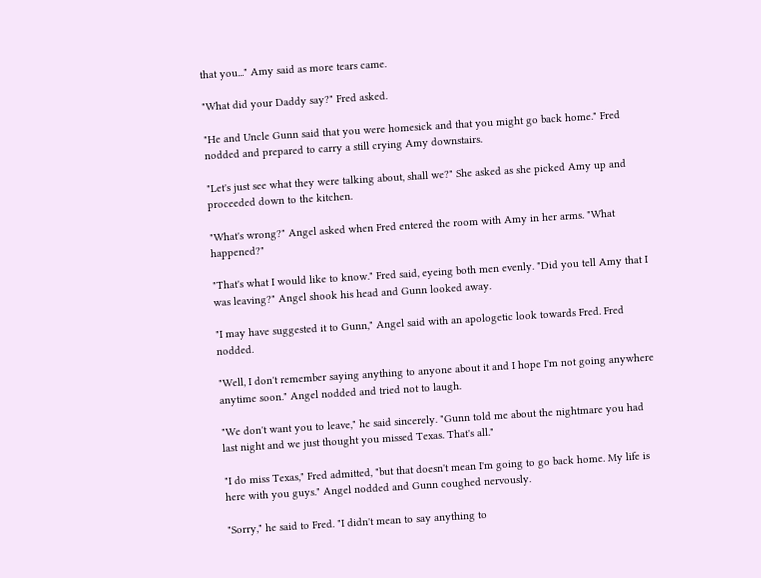that you..." Amy said as more tears came.

"What did your Daddy say?" Fred asked.

"He and Uncle Gunn said that you were homesick and that you might go back home." Fred nodded and prepared to carry a still crying Amy downstairs.

"Let's just see what they were talking about, shall we?" She asked as she picked Amy up and proceeded down to the kitchen.

"What's wrong?" Angel asked when Fred entered the room with Amy in her arms. "What happened?"

"That's what I would like to know." Fred said, eyeing both men evenly. "Did you tell Amy that I was leaving?" Angel shook his head and Gunn looked away.

"I may have suggested it to Gunn," Angel said with an apologetic look towards Fred. Fred nodded.

"Well, I don't remember saying anything to anyone about it and I hope I'm not going anywhere anytime soon." Angel nodded and tried not to laugh.

"We don't want you to leave," he said sincerely. "Gunn told me about the nightmare you had last night and we just thought you missed Texas. That's all."

"I do miss Texas," Fred admitted, "but that doesn't mean I'm going to go back home. My life is here with you guys." Angel nodded and Gunn coughed nervously.

"Sorry," he said to Fred. "I didn't mean to say anything to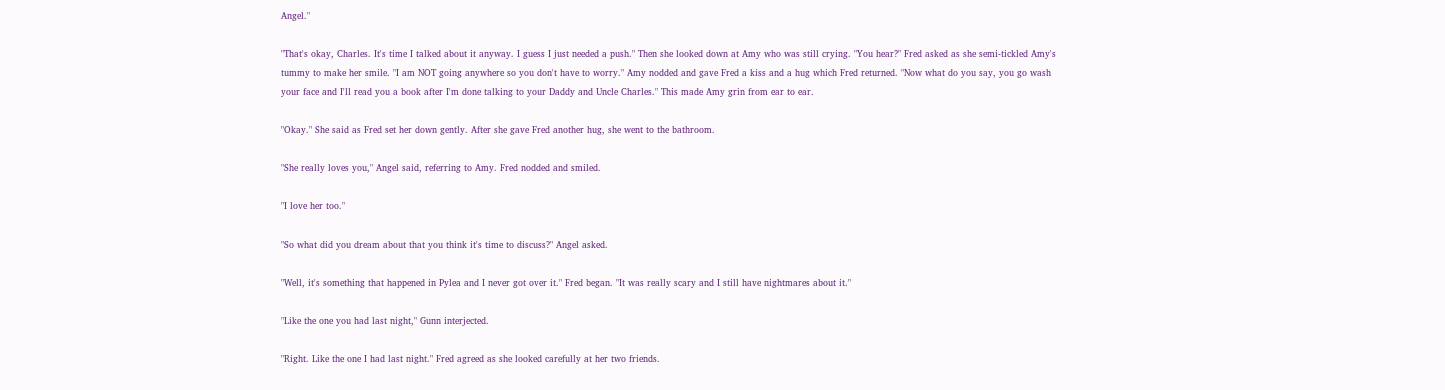Angel."

"That's okay, Charles. It's time I talked about it anyway. I guess I just needed a push." Then she looked down at Amy who was still crying. "You hear?" Fred asked as she semi-tickled Amy's tummy to make her smile. "I am NOT going anywhere so you don't have to worry." Amy nodded and gave Fred a kiss and a hug which Fred returned. "Now what do you say, you go wash your face and I'll read you a book after I'm done talking to your Daddy and Uncle Charles." This made Amy grin from ear to ear.

"Okay." She said as Fred set her down gently. After she gave Fred another hug, she went to the bathroom.

"She really loves you," Angel said, referring to Amy. Fred nodded and smiled.

"I love her too."

"So what did you dream about that you think it's time to discuss?" Angel asked.

"Well, it's something that happened in Pylea and I never got over it." Fred began. "It was really scary and I still have nightmares about it."

"Like the one you had last night," Gunn interjected.

"Right. Like the one I had last night." Fred agreed as she looked carefully at her two friends.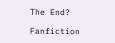The End?

Fanfiction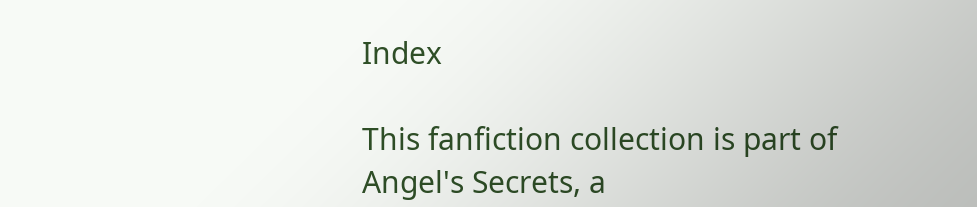Index

This fanfiction collection is part of Angel's Secrets, a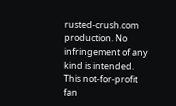rusted-crush.com production. No infringement of any kind is intended. This not-for-profit fan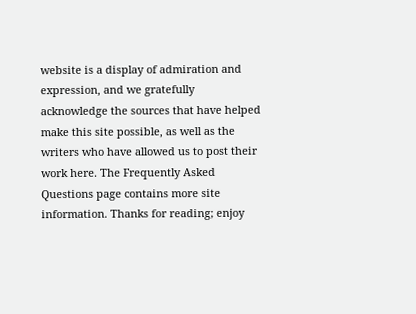website is a display of admiration and expression, and we gratefully acknowledge the sources that have helped make this site possible, as well as the writers who have allowed us to post their work here. The Frequently Asked Questions page contains more site information. Thanks for reading; enjoy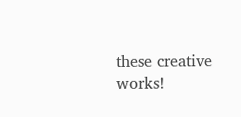these creative works!